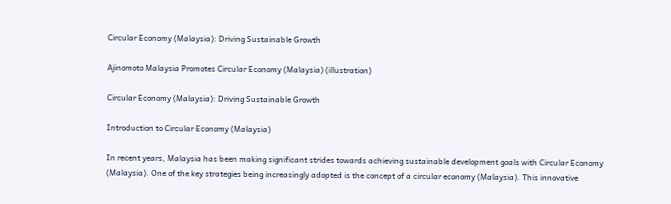Circular Economy (Malaysia): Driving Sustainable Growth

Ajinomoto Malaysia Promotes Circular Economy (Malaysia) (illustration)

Circular Economy (Malaysia): Driving Sustainable Growth

Introduction to Circular Economy (Malaysia)

In recent years, Malaysia has been making significant strides towards achieving sustainable development goals with Circular Economy (Malaysia). One of the key strategies being increasingly adopted is the concept of a circular economy (Malaysia). This innovative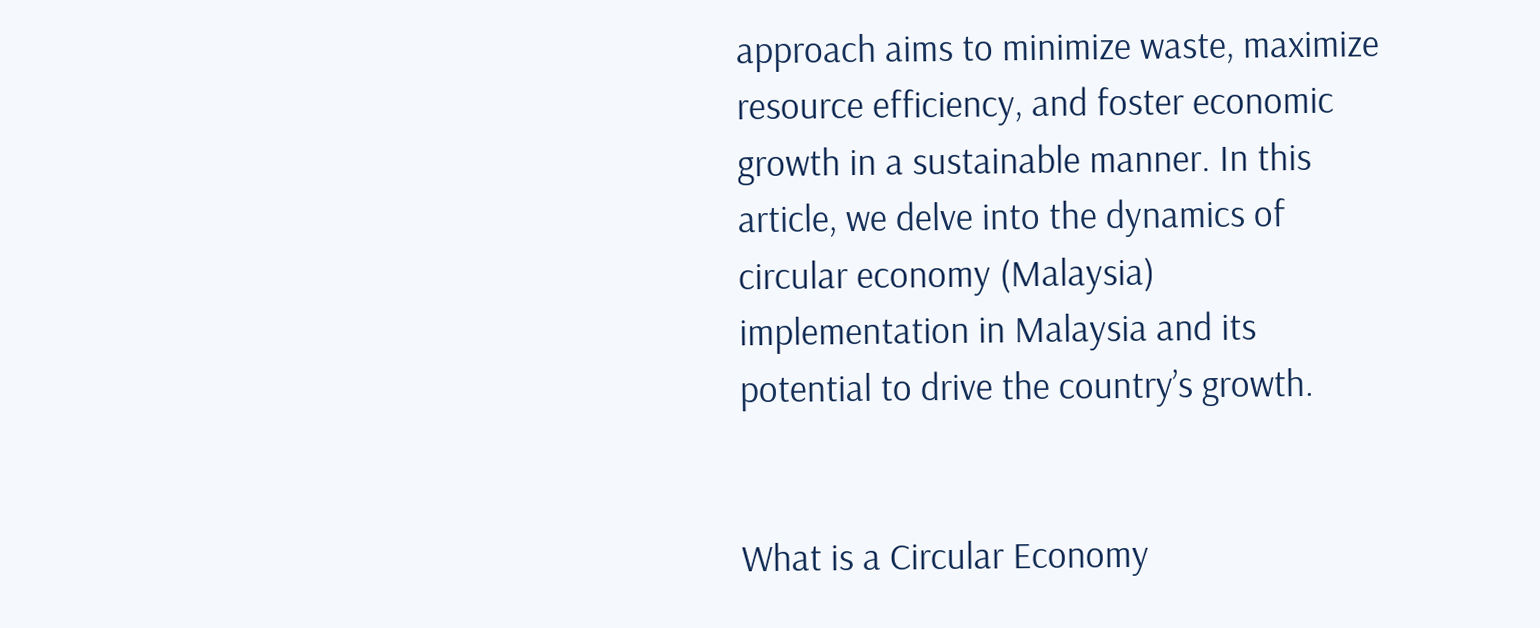approach aims to minimize waste, maximize resource efficiency, and foster economic growth in a sustainable manner. In this article, we delve into the dynamics of circular economy (Malaysia) implementation in Malaysia and its potential to drive the country’s growth.


What is a Circular Economy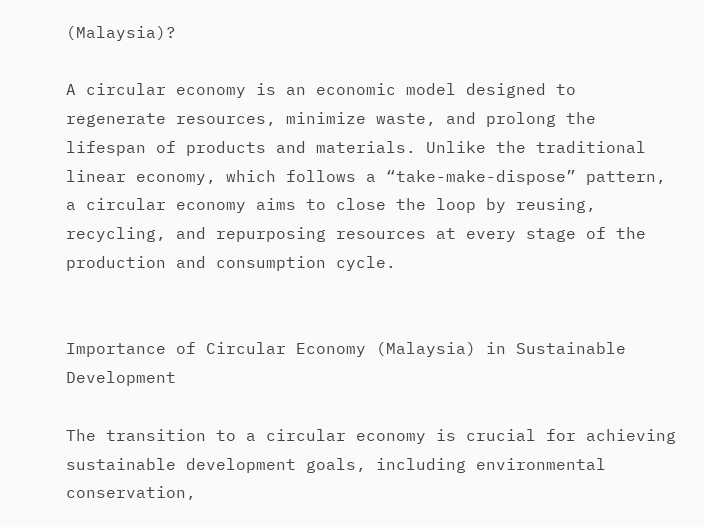(Malaysia)?

A circular economy is an economic model designed to regenerate resources, minimize waste, and prolong the lifespan of products and materials. Unlike the traditional linear economy, which follows a “take-make-dispose” pattern, a circular economy aims to close the loop by reusing, recycling, and repurposing resources at every stage of the production and consumption cycle.


Importance of Circular Economy (Malaysia) in Sustainable Development

The transition to a circular economy is crucial for achieving sustainable development goals, including environmental conservation,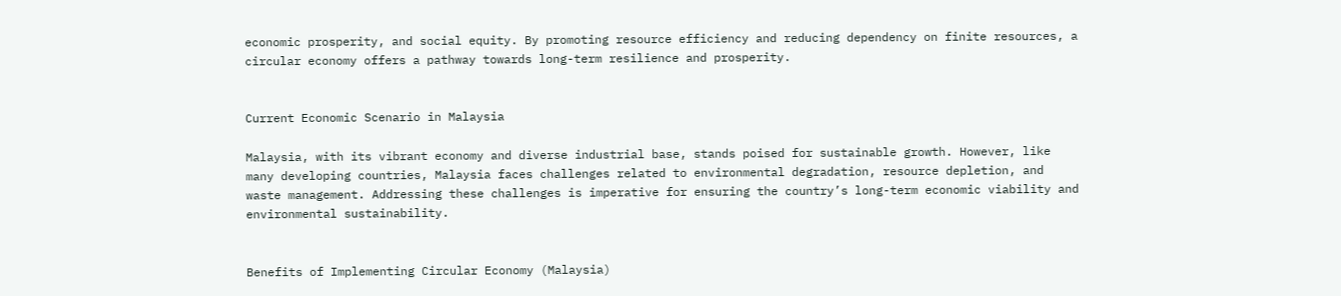economic prosperity, and social equity. By promoting resource efficiency and reducing dependency on finite resources, a circular economy offers a pathway towards long-term resilience and prosperity.


Current Economic Scenario in Malaysia

Malaysia, with its vibrant economy and diverse industrial base, stands poised for sustainable growth. However, like many developing countries, Malaysia faces challenges related to environmental degradation, resource depletion, and waste management. Addressing these challenges is imperative for ensuring the country’s long-term economic viability and environmental sustainability.


Benefits of Implementing Circular Economy (Malaysia)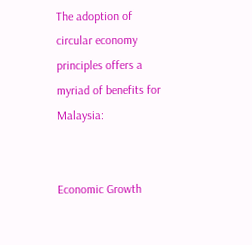The adoption of circular economy principles offers a myriad of benefits for Malaysia:


Economic Growth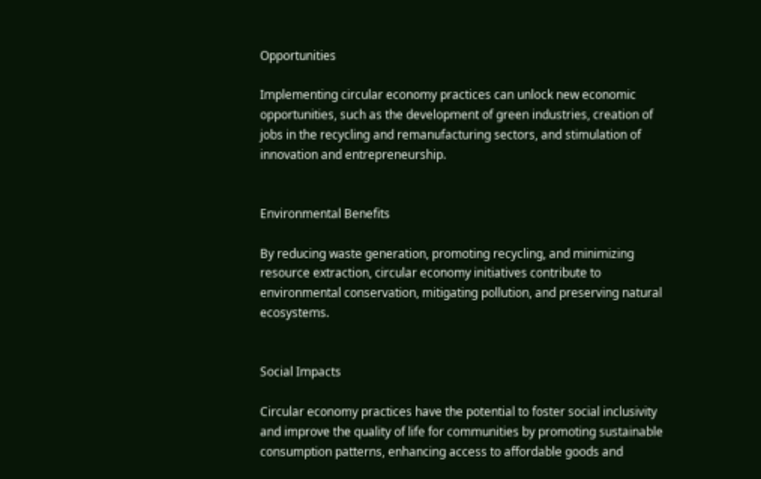Opportunities

Implementing circular economy practices can unlock new economic opportunities, such as the development of green industries, creation of jobs in the recycling and remanufacturing sectors, and stimulation of innovation and entrepreneurship.


Environmental Benefits

By reducing waste generation, promoting recycling, and minimizing resource extraction, circular economy initiatives contribute to environmental conservation, mitigating pollution, and preserving natural ecosystems.


Social Impacts

Circular economy practices have the potential to foster social inclusivity and improve the quality of life for communities by promoting sustainable consumption patterns, enhancing access to affordable goods and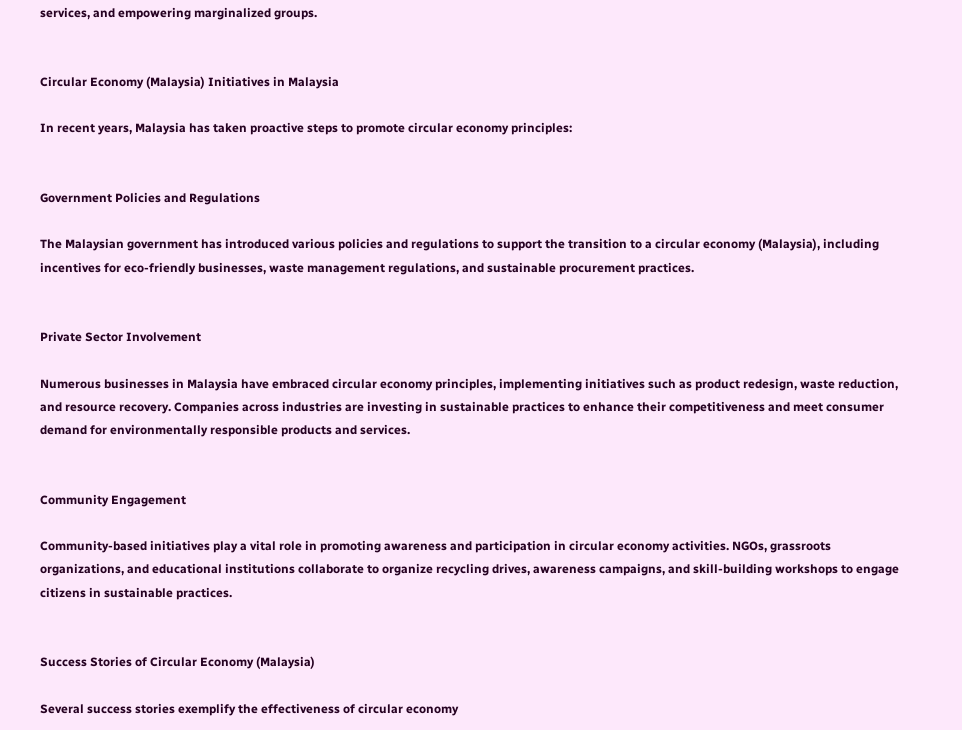services, and empowering marginalized groups.


Circular Economy (Malaysia) Initiatives in Malaysia

In recent years, Malaysia has taken proactive steps to promote circular economy principles:


Government Policies and Regulations

The Malaysian government has introduced various policies and regulations to support the transition to a circular economy (Malaysia), including incentives for eco-friendly businesses, waste management regulations, and sustainable procurement practices.


Private Sector Involvement

Numerous businesses in Malaysia have embraced circular economy principles, implementing initiatives such as product redesign, waste reduction, and resource recovery. Companies across industries are investing in sustainable practices to enhance their competitiveness and meet consumer demand for environmentally responsible products and services.


Community Engagement

Community-based initiatives play a vital role in promoting awareness and participation in circular economy activities. NGOs, grassroots organizations, and educational institutions collaborate to organize recycling drives, awareness campaigns, and skill-building workshops to engage citizens in sustainable practices.


Success Stories of Circular Economy (Malaysia)

Several success stories exemplify the effectiveness of circular economy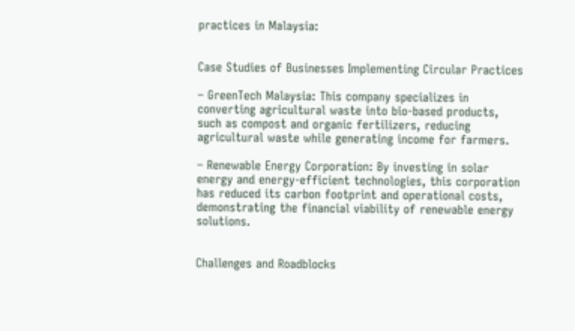practices in Malaysia:


Case Studies of Businesses Implementing Circular Practices

– GreenTech Malaysia: This company specializes in converting agricultural waste into bio-based products, such as compost and organic fertilizers, reducing agricultural waste while generating income for farmers.

– Renewable Energy Corporation: By investing in solar energy and energy-efficient technologies, this corporation has reduced its carbon footprint and operational costs, demonstrating the financial viability of renewable energy solutions.


Challenges and Roadblocks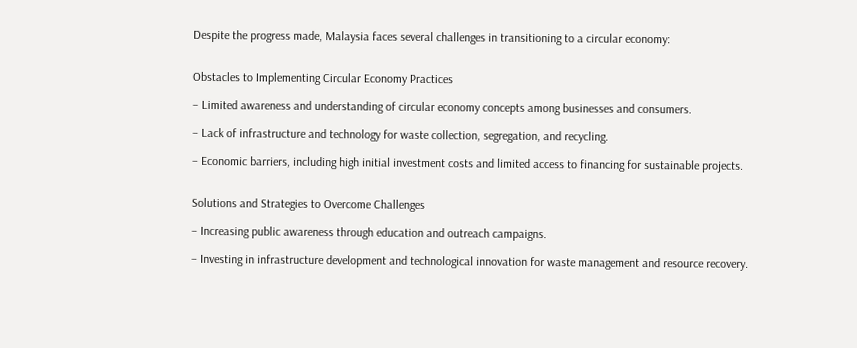Despite the progress made, Malaysia faces several challenges in transitioning to a circular economy:


Obstacles to Implementing Circular Economy Practices

– Limited awareness and understanding of circular economy concepts among businesses and consumers.

– Lack of infrastructure and technology for waste collection, segregation, and recycling.

– Economic barriers, including high initial investment costs and limited access to financing for sustainable projects.


Solutions and Strategies to Overcome Challenges

– Increasing public awareness through education and outreach campaigns.

– Investing in infrastructure development and technological innovation for waste management and resource recovery.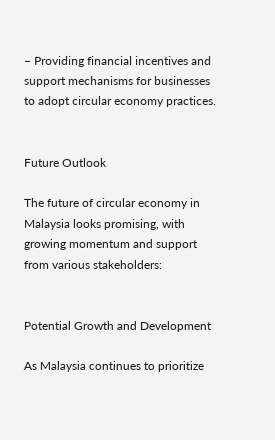– Providing financial incentives and support mechanisms for businesses to adopt circular economy practices.


Future Outlook

The future of circular economy in Malaysia looks promising, with growing momentum and support from various stakeholders:


Potential Growth and Development

As Malaysia continues to prioritize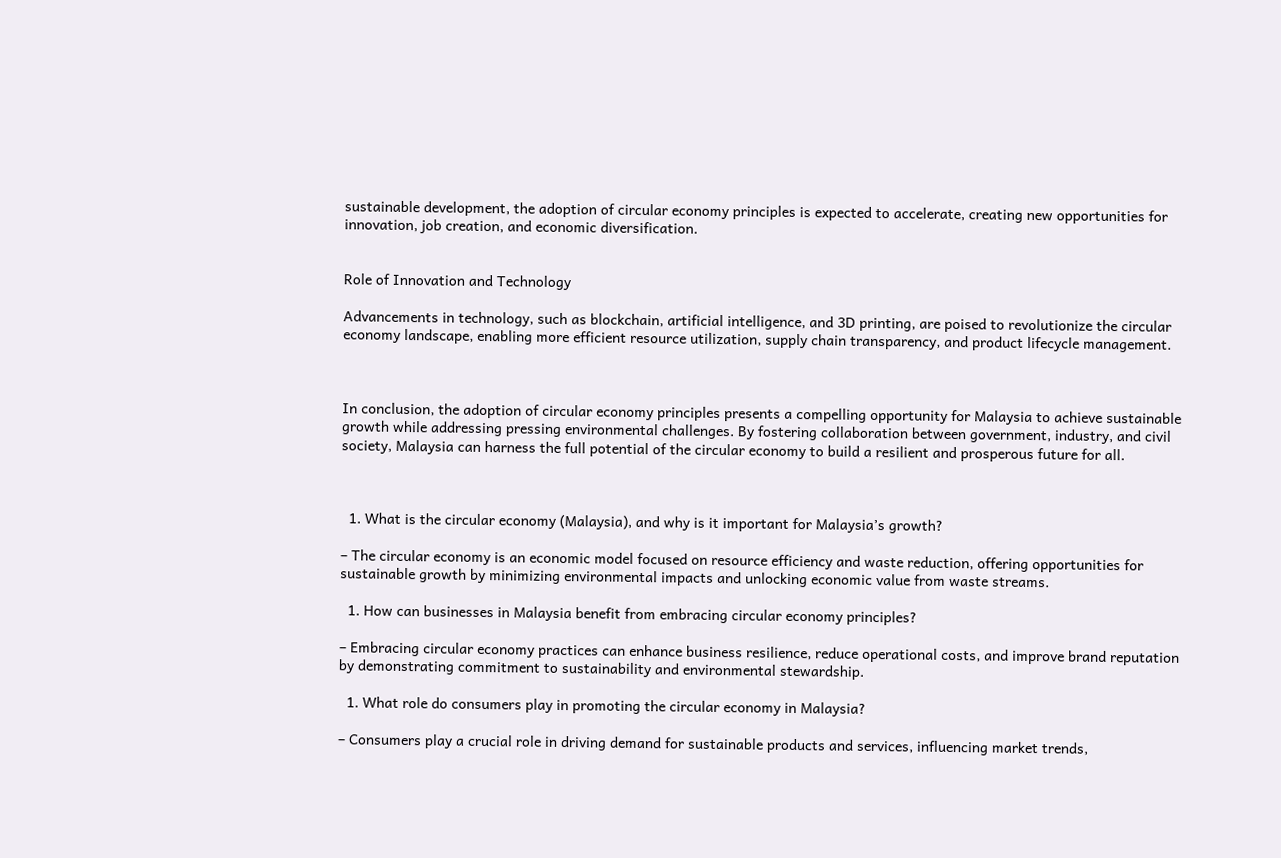sustainable development, the adoption of circular economy principles is expected to accelerate, creating new opportunities for innovation, job creation, and economic diversification.


Role of Innovation and Technology

Advancements in technology, such as blockchain, artificial intelligence, and 3D printing, are poised to revolutionize the circular economy landscape, enabling more efficient resource utilization, supply chain transparency, and product lifecycle management.



In conclusion, the adoption of circular economy principles presents a compelling opportunity for Malaysia to achieve sustainable growth while addressing pressing environmental challenges. By fostering collaboration between government, industry, and civil society, Malaysia can harness the full potential of the circular economy to build a resilient and prosperous future for all.



  1. What is the circular economy (Malaysia), and why is it important for Malaysia’s growth?

– The circular economy is an economic model focused on resource efficiency and waste reduction, offering opportunities for sustainable growth by minimizing environmental impacts and unlocking economic value from waste streams.

  1. How can businesses in Malaysia benefit from embracing circular economy principles?

– Embracing circular economy practices can enhance business resilience, reduce operational costs, and improve brand reputation by demonstrating commitment to sustainability and environmental stewardship.

  1. What role do consumers play in promoting the circular economy in Malaysia?

– Consumers play a crucial role in driving demand for sustainable products and services, influencing market trends,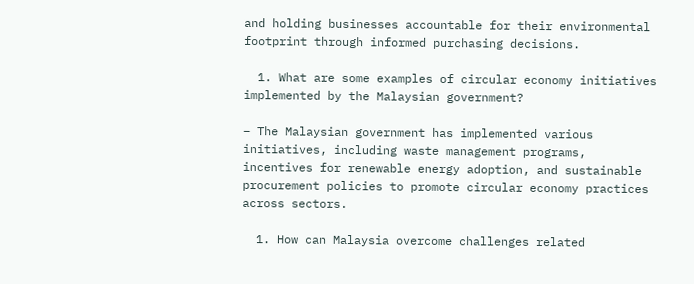and holding businesses accountable for their environmental footprint through informed purchasing decisions.

  1. What are some examples of circular economy initiatives implemented by the Malaysian government?

– The Malaysian government has implemented various initiatives, including waste management programs, incentives for renewable energy adoption, and sustainable procurement policies to promote circular economy practices across sectors.

  1. How can Malaysia overcome challenges related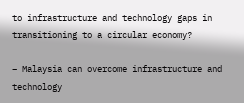to infrastructure and technology gaps in transitioning to a circular economy?

– Malaysia can overcome infrastructure and technology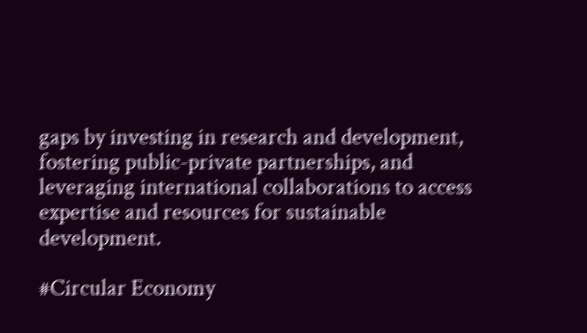gaps by investing in research and development, fostering public-private partnerships, and leveraging international collaborations to access expertise and resources for sustainable development.

#Circular Economy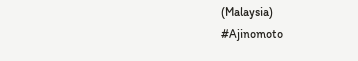(Malaysia)
#Ajinomoto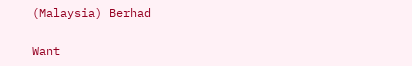(Malaysia) Berhad

Want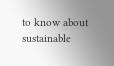to know about sustainable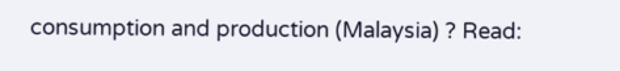consumption and production (Malaysia) ? Read: